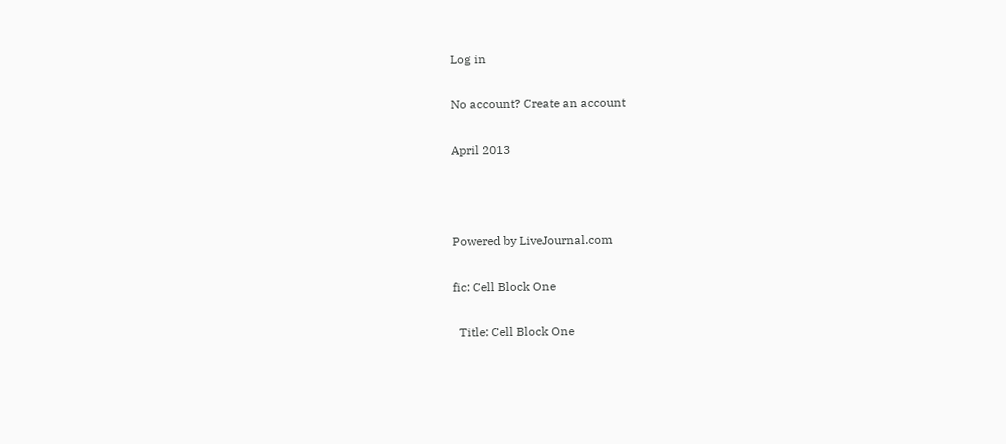Log in

No account? Create an account

April 2013



Powered by LiveJournal.com

fic: Cell Block One

  Title: Cell Block One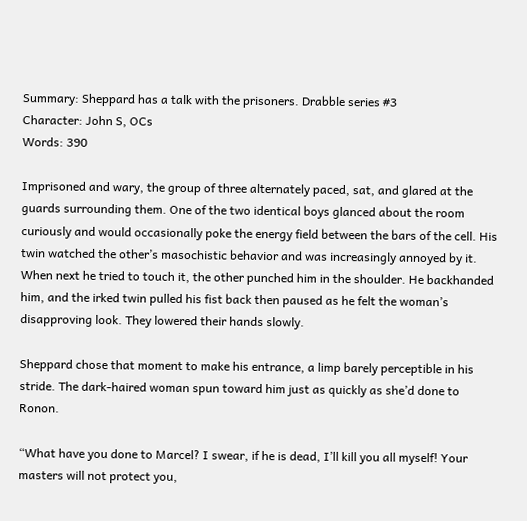Summary: Sheppard has a talk with the prisoners. Drabble series #3
Character: John S, OCs
Words: 390

Imprisoned and wary, the group of three alternately paced, sat, and glared at the guards surrounding them. One of the two identical boys glanced about the room curiously and would occasionally poke the energy field between the bars of the cell. His twin watched the other’s masochistic behavior and was increasingly annoyed by it. When next he tried to touch it, the other punched him in the shoulder. He backhanded him, and the irked twin pulled his fist back then paused as he felt the woman’s disapproving look. They lowered their hands slowly.

Sheppard chose that moment to make his entrance, a limp barely perceptible in his stride. The dark-haired woman spun toward him just as quickly as she’d done to Ronon.

“What have you done to Marcel? I swear, if he is dead, I’ll kill you all myself! Your masters will not protect you,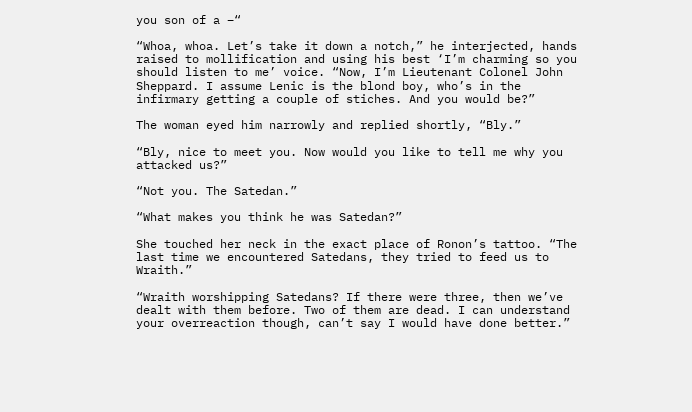you son of a –“

“Whoa, whoa. Let’s take it down a notch,” he interjected, hands raised to mollification and using his best ‘I’m charming so you should listen to me’ voice. “Now, I’m Lieutenant Colonel John Sheppard. I assume Lenic is the blond boy, who’s in the infirmary getting a couple of stiches. And you would be?”

The woman eyed him narrowly and replied shortly, “Bly.”

“Bly, nice to meet you. Now would you like to tell me why you attacked us?”

“Not you. The Satedan.”

“What makes you think he was Satedan?”

She touched her neck in the exact place of Ronon’s tattoo. “The last time we encountered Satedans, they tried to feed us to Wraith.”

“Wraith worshipping Satedans? If there were three, then we’ve dealt with them before. Two of them are dead. I can understand your overreaction though, can’t say I would have done better.”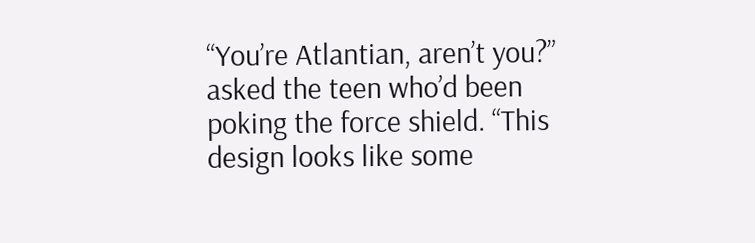“You’re Atlantian, aren’t you?” asked the teen who’d been poking the force shield. “This design looks like some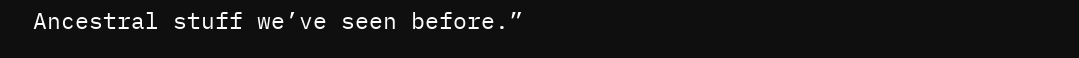Ancestral stuff we’ve seen before.”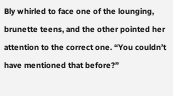Bly whirled to face one of the lounging, brunette teens, and the other pointed her attention to the correct one. “You couldn’t have mentioned that before?”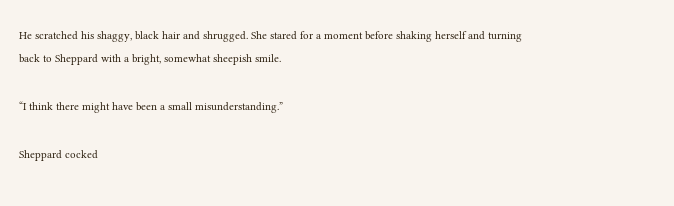He scratched his shaggy, black hair and shrugged. She stared for a moment before shaking herself and turning back to Sheppard with a bright, somewhat sheepish smile.

“I think there might have been a small misunderstanding.”

Sheppard cocked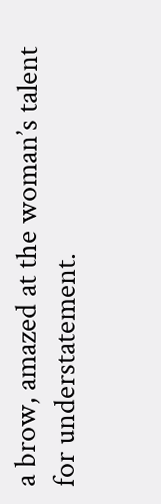a brow, amazed at the woman’s talent for understatement.